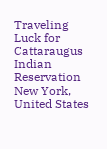Traveling Luck for Cattaraugus Indian Reservation New York, United States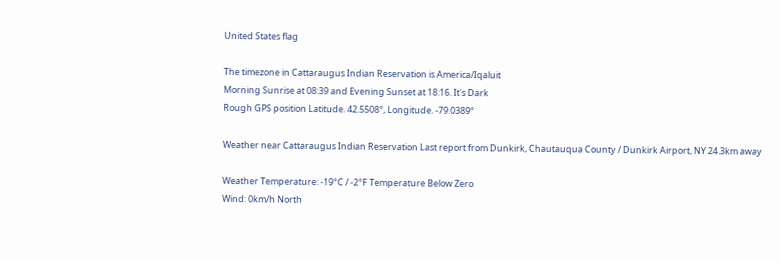United States flag

The timezone in Cattaraugus Indian Reservation is America/Iqaluit
Morning Sunrise at 08:39 and Evening Sunset at 18:16. It's Dark
Rough GPS position Latitude. 42.5508°, Longitude. -79.0389°

Weather near Cattaraugus Indian Reservation Last report from Dunkirk, Chautauqua County / Dunkirk Airport, NY 24.3km away

Weather Temperature: -19°C / -2°F Temperature Below Zero
Wind: 0km/h North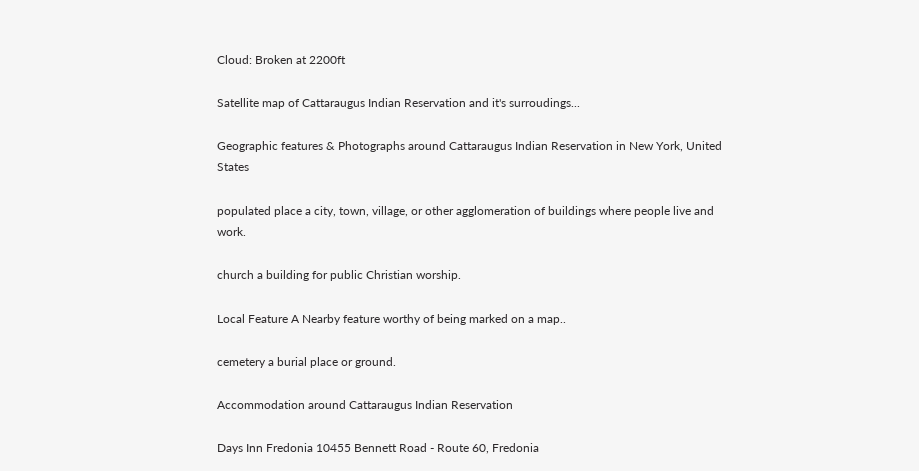Cloud: Broken at 2200ft

Satellite map of Cattaraugus Indian Reservation and it's surroudings...

Geographic features & Photographs around Cattaraugus Indian Reservation in New York, United States

populated place a city, town, village, or other agglomeration of buildings where people live and work.

church a building for public Christian worship.

Local Feature A Nearby feature worthy of being marked on a map..

cemetery a burial place or ground.

Accommodation around Cattaraugus Indian Reservation

Days Inn Fredonia 10455 Bennett Road - Route 60, Fredonia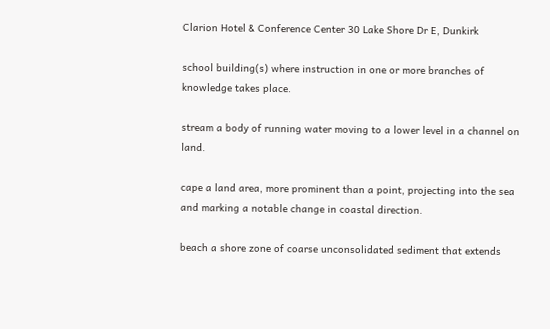Clarion Hotel & Conference Center 30 Lake Shore Dr E, Dunkirk

school building(s) where instruction in one or more branches of knowledge takes place.

stream a body of running water moving to a lower level in a channel on land.

cape a land area, more prominent than a point, projecting into the sea and marking a notable change in coastal direction.

beach a shore zone of coarse unconsolidated sediment that extends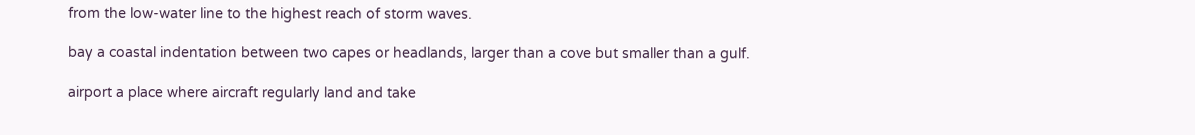from the low-water line to the highest reach of storm waves.

bay a coastal indentation between two capes or headlands, larger than a cove but smaller than a gulf.

airport a place where aircraft regularly land and take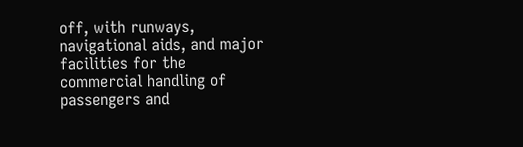off, with runways, navigational aids, and major facilities for the commercial handling of passengers and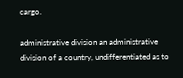cargo.

administrative division an administrative division of a country, undifferentiated as to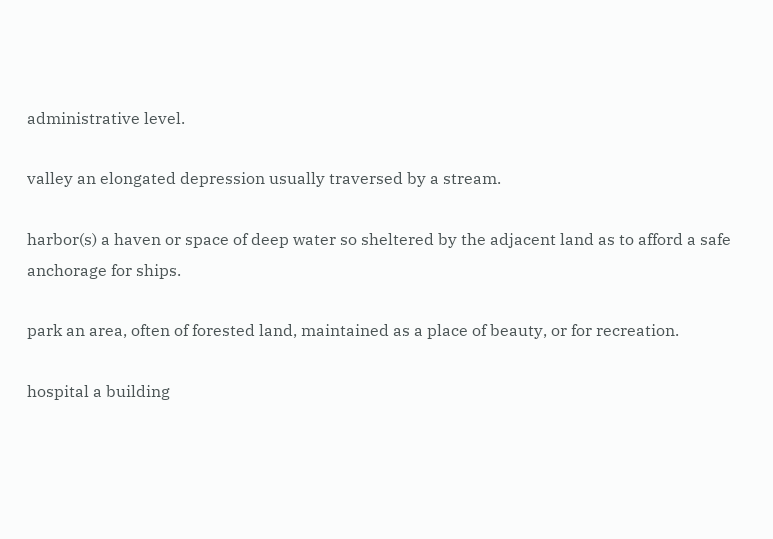administrative level.

valley an elongated depression usually traversed by a stream.

harbor(s) a haven or space of deep water so sheltered by the adjacent land as to afford a safe anchorage for ships.

park an area, often of forested land, maintained as a place of beauty, or for recreation.

hospital a building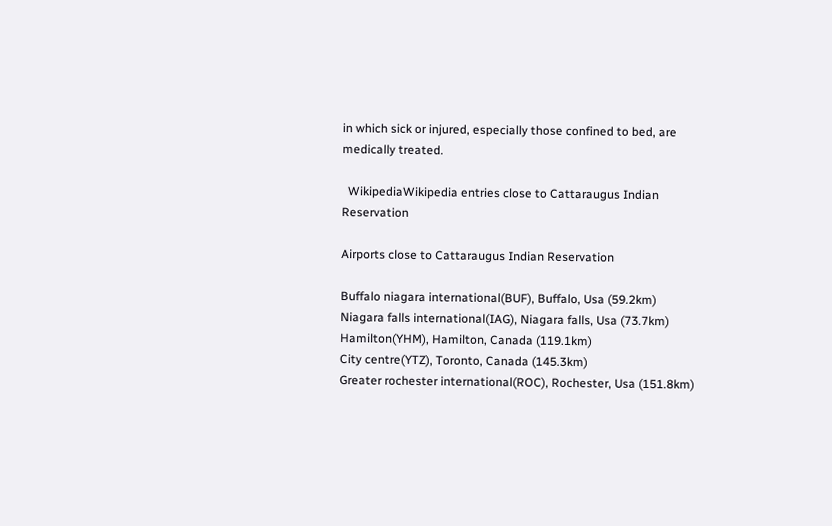in which sick or injured, especially those confined to bed, are medically treated.

  WikipediaWikipedia entries close to Cattaraugus Indian Reservation

Airports close to Cattaraugus Indian Reservation

Buffalo niagara international(BUF), Buffalo, Usa (59.2km)
Niagara falls international(IAG), Niagara falls, Usa (73.7km)
Hamilton(YHM), Hamilton, Canada (119.1km)
City centre(YTZ), Toronto, Canada (145.3km)
Greater rochester international(ROC), Rochester, Usa (151.8km)